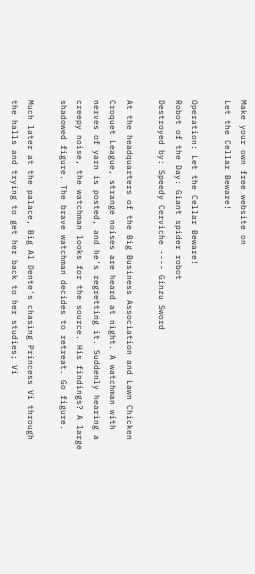Make your own free website on
Let the Cellar Beware!

Operation: Let the Cellar Beware!
Robot of the Day: Giant spider robot
Destroyed by: Speedy Cerviche ---- Ginzu Sword

At the headquarters of the Big Business Association and Lawn Chicken Croquet League, strange noises are heard at night. A watchman with nerves of yarn is posted, and he's regretting it. Suddenly hearing a creepy noise, the watchman looks for the source. His findings? A large shadowed figure. The brave watchman decides to retreat. Go figure.

Much later at the palace, Big Al Dente's chasing Princess Vi through the halls and trying to get her back to her studies; Vi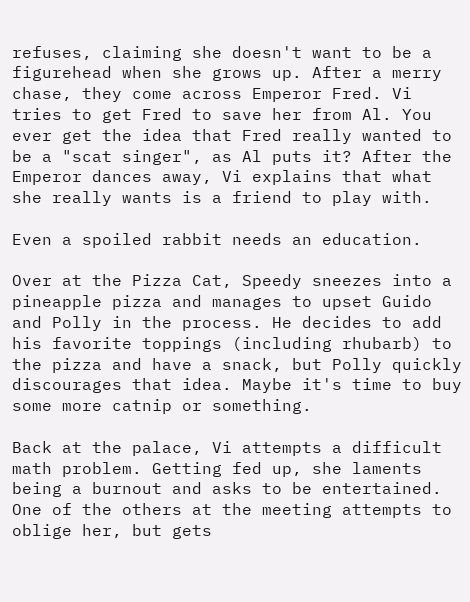refuses, claiming she doesn't want to be a figurehead when she grows up. After a merry chase, they come across Emperor Fred. Vi tries to get Fred to save her from Al. You ever get the idea that Fred really wanted to be a "scat singer", as Al puts it? After the Emperor dances away, Vi explains that what she really wants is a friend to play with.

Even a spoiled rabbit needs an education.

Over at the Pizza Cat, Speedy sneezes into a pineapple pizza and manages to upset Guido and Polly in the process. He decides to add his favorite toppings (including rhubarb) to the pizza and have a snack, but Polly quickly discourages that idea. Maybe it's time to buy some more catnip or something.

Back at the palace, Vi attempts a difficult math problem. Getting fed up, she laments being a burnout and asks to be entertained. One of the others at the meeting attempts to oblige her, but gets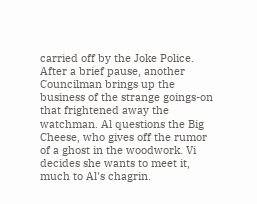carried off by the Joke Police. After a brief pause, another Councilman brings up the business of the strange goings-on that frightened away the watchman. Al questions the Big Cheese, who gives off the rumor of a ghost in the woodwork. Vi decides she wants to meet it, much to Al's chagrin.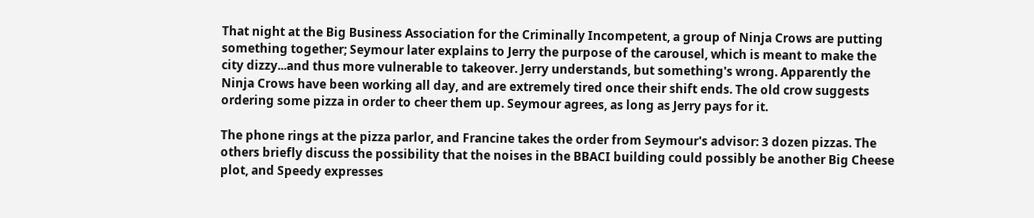That night at the Big Business Association for the Criminally Incompetent, a group of Ninja Crows are putting something together; Seymour later explains to Jerry the purpose of the carousel, which is meant to make the city dizzy...and thus more vulnerable to takeover. Jerry understands, but something's wrong. Apparently the Ninja Crows have been working all day, and are extremely tired once their shift ends. The old crow suggests ordering some pizza in order to cheer them up. Seymour agrees, as long as Jerry pays for it.

The phone rings at the pizza parlor, and Francine takes the order from Seymour's advisor: 3 dozen pizzas. The others briefly discuss the possibility that the noises in the BBACI building could possibly be another Big Cheese plot, and Speedy expresses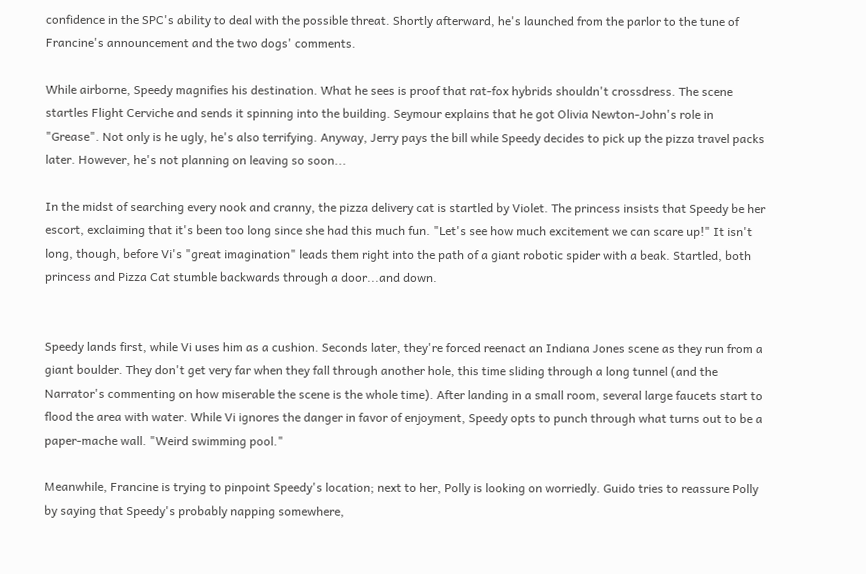confidence in the SPC's ability to deal with the possible threat. Shortly afterward, he's launched from the parlor to the tune of Francine's announcement and the two dogs' comments.

While airborne, Speedy magnifies his destination. What he sees is proof that rat-fox hybrids shouldn't crossdress. The scene startles Flight Cerviche and sends it spinning into the building. Seymour explains that he got Olivia Newton-John's role in "Grease". Not only is he ugly, he's also terrifying. Anyway, Jerry pays the bill while Speedy decides to pick up the pizza travel packs later. However, he's not planning on leaving so soon...

In the midst of searching every nook and cranny, the pizza delivery cat is startled by Violet. The princess insists that Speedy be her escort, exclaiming that it's been too long since she had this much fun. "Let's see how much excitement we can scare up!" It isn't long, though, before Vi's "great imagination" leads them right into the path of a giant robotic spider with a beak. Startled, both princess and Pizza Cat stumble backwards through a door...and down.


Speedy lands first, while Vi uses him as a cushion. Seconds later, they're forced reenact an Indiana Jones scene as they run from a giant boulder. They don't get very far when they fall through another hole, this time sliding through a long tunnel (and the Narrator's commenting on how miserable the scene is the whole time). After landing in a small room, several large faucets start to flood the area with water. While Vi ignores the danger in favor of enjoyment, Speedy opts to punch through what turns out to be a paper-mache wall. "Weird swimming pool."

Meanwhile, Francine is trying to pinpoint Speedy's location; next to her, Polly is looking on worriedly. Guido tries to reassure Polly by saying that Speedy's probably napping somewhere,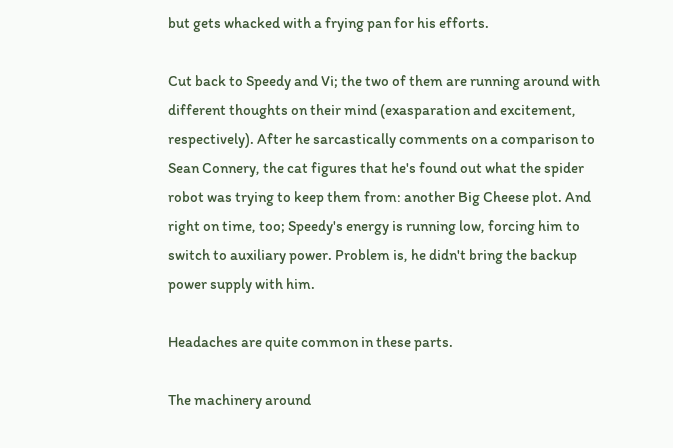but gets whacked with a frying pan for his efforts.

Cut back to Speedy and Vi; the two of them are running around with different thoughts on their mind (exasparation and excitement, respectively). After he sarcastically comments on a comparison to Sean Connery, the cat figures that he's found out what the spider robot was trying to keep them from: another Big Cheese plot. And right on time, too; Speedy's energy is running low, forcing him to switch to auxiliary power. Problem is, he didn't bring the backup power supply with him.

Headaches are quite common in these parts.

The machinery around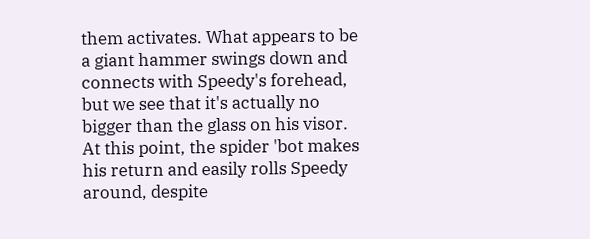them activates. What appears to be a giant hammer swings down and connects with Speedy's forehead, but we see that it's actually no bigger than the glass on his visor. At this point, the spider 'bot makes his return and easily rolls Speedy around, despite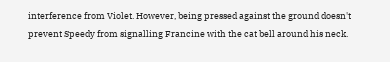interference from Violet. However, being pressed against the ground doesn't prevent Speedy from signalling Francine with the cat bell around his neck.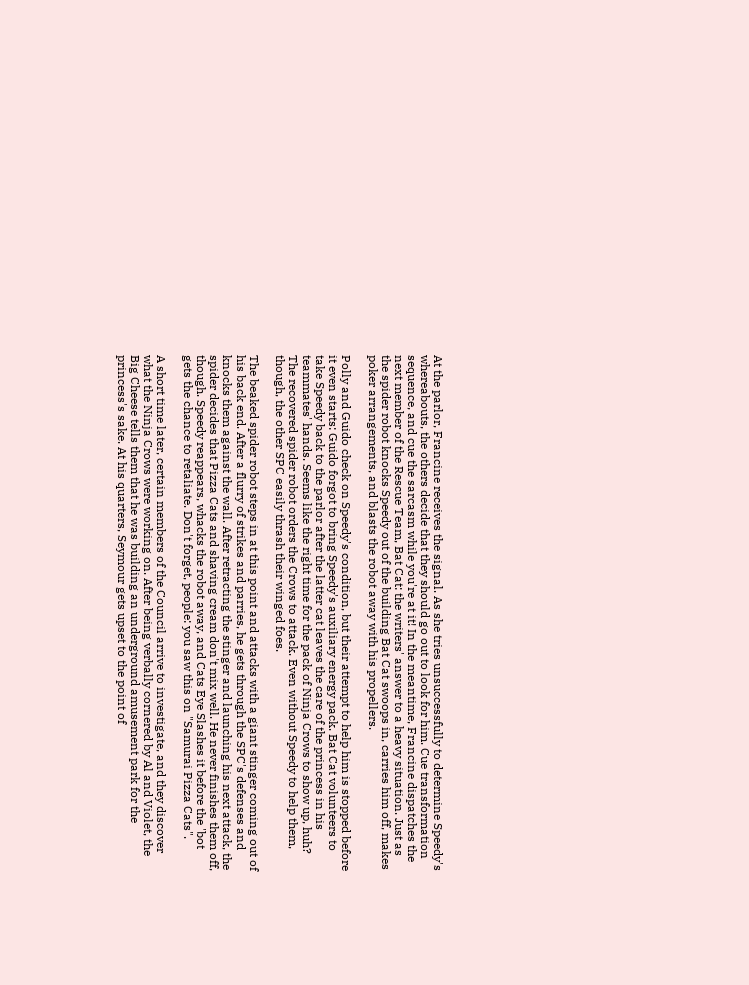At the parlor, Francine receives the signal. As she tries unsuccessfully to determine Speedy's whereabouts, the others decide that they should go out to look for him. Cue transformation sequence, and cue the sarcasm while you're at it! In the meantime, Francine dispatches the next member of the Rescue Team, Bat Cat: the writers' answer to a heavy situation. Just as the spider robot knocks Speedy out of the building Bat Cat swoops in, carries him off, makes poker arrangements, and blasts the robot away with his propellers.

Polly and Guido check on Speedy's condition, but their attempt to help him is stopped before it even starts: Guido forgot to bring Speedy's auxiliary energy pack. Bat Cat volunteers to take Speedy back to the parlor after the latter cat leaves the care of the princess in his teammates' hands. Seems like the right time for the pack of Ninja Crows to show up, huh? The recovered spider robot orders the Crows to attack. Even without Speedy to help them, though, the other SPC easily thrash their winged foes.

The beaked spider robot steps in at this point and attacks with a giant stinger coming out of his back end. After a flurry of strikes and parries, he gets through the SPC's defenses and knocks them against the wall. After retracting the stinger and launching his next attack, the spider decides that Pizza Cats and shaving cream don't mix well. He never finishes them off, though. Speedy reappears, whacks the robot away, and Cats Eye Slashes it before the 'bot gets the chance to retaliate. Don't forget, people: you saw this on "Samurai Pizza Cats".

A short time later, certain members of the Council arrive to investigate, and they discover what the Ninja Crows were working on. After being verbally cornered by Al and Violet, the Big Cheese tells them that he was building an underground amusement park for the princess's sake. At his quarters, Seymour gets upset to the point of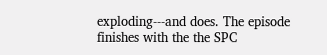exploding---and does. The episode finishes with the the SPC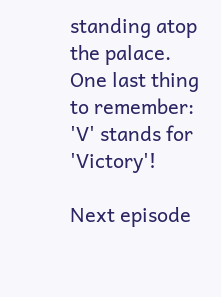standing atop the palace. One last thing to remember: 'V' stands for 'Victory'!

Next episode